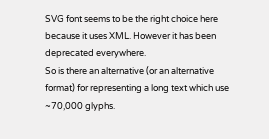SVG font seems to be the right choice here because it uses XML. However it has been deprecated everywhere.
So is there an alternative (or an alternative format) for representing a long text which use ~70,000 glyphs.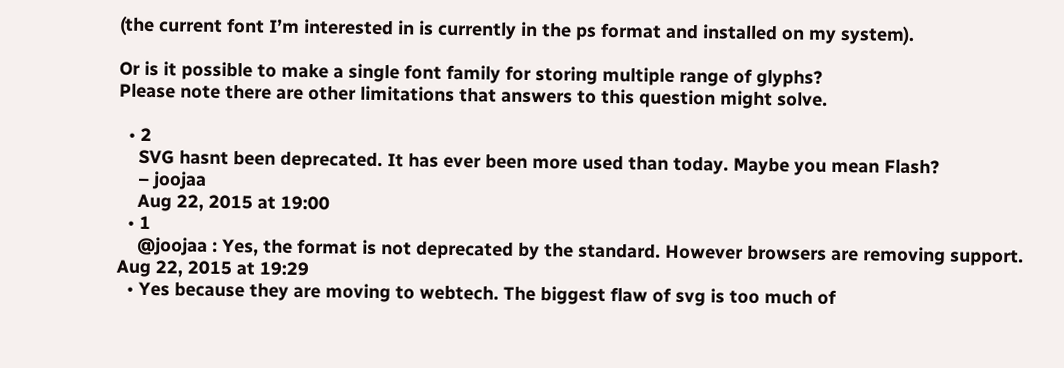(the current font I’m interested in is currently in the ps format and installed on my system).

Or is it possible to make a single font family for storing multiple range of glyphs?
Please note there are other limitations that answers to this question might solve.

  • 2
    SVG hasnt been deprecated. It has ever been more used than today. Maybe you mean Flash?
    – joojaa
    Aug 22, 2015 at 19:00
  • 1
    @joojaa : Yes, the format is not deprecated by the standard. However browsers are removing support. Aug 22, 2015 at 19:29
  • Yes because they are moving to webtech. The biggest flaw of svg is too much of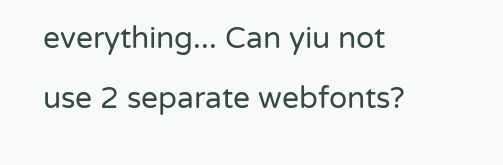everything... Can yiu not use 2 separate webfonts?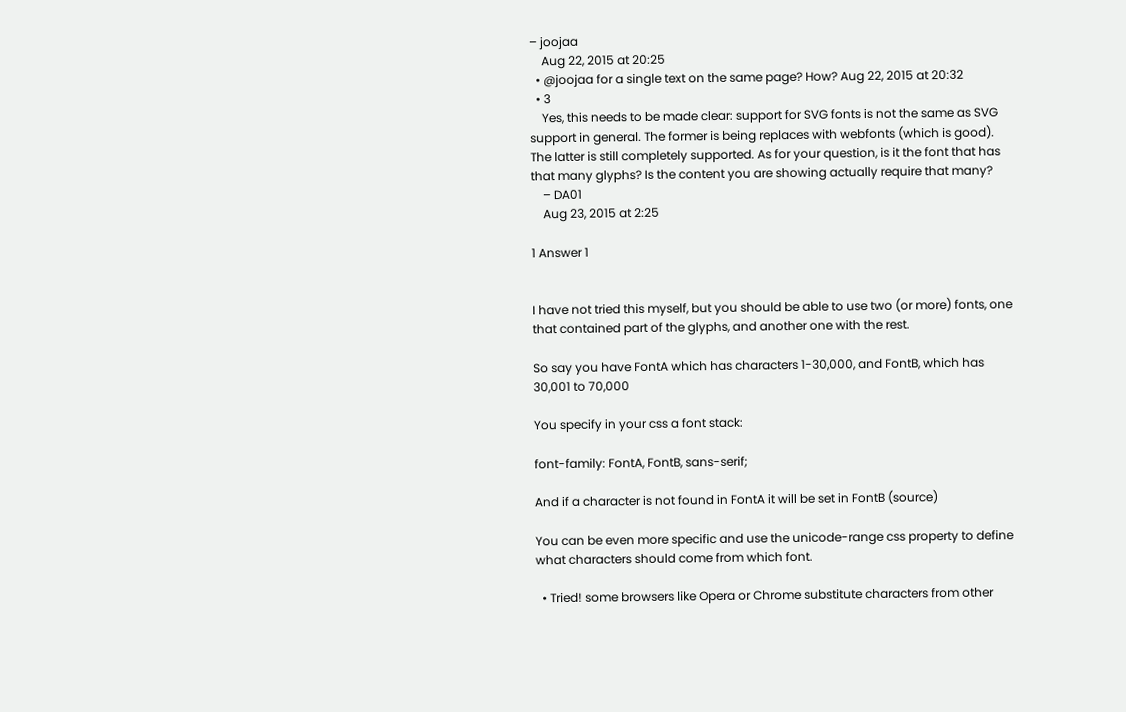– joojaa
    Aug 22, 2015 at 20:25
  • @joojaa for a single text on the same page? How? Aug 22, 2015 at 20:32
  • 3
    Yes, this needs to be made clear: support for SVG fonts is not the same as SVG support in general. The former is being replaces with webfonts (which is good). The latter is still completely supported. As for your question, is it the font that has that many glyphs? Is the content you are showing actually require that many?
    – DA01
    Aug 23, 2015 at 2:25

1 Answer 1


I have not tried this myself, but you should be able to use two (or more) fonts, one that contained part of the glyphs, and another one with the rest.

So say you have FontA which has characters 1-30,000, and FontB, which has 30,001 to 70,000

You specify in your css a font stack:

font-family: FontA, FontB, sans-serif;

And if a character is not found in FontA it will be set in FontB (source)

You can be even more specific and use the unicode-range css property to define what characters should come from which font.

  • Tried! some browsers like Opera or Chrome substitute characters from other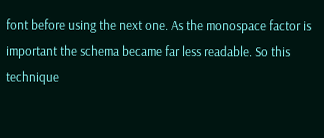font before using the next one. As the monospace factor is important the schema became far less readable. So this technique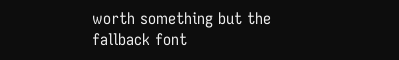worth something but the fallback font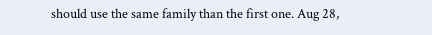should use the same family than the first one. Aug 28,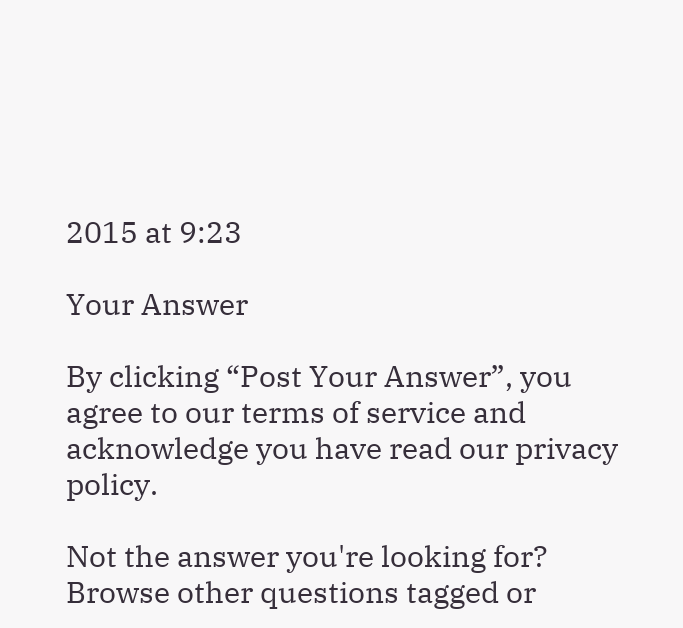2015 at 9:23

Your Answer

By clicking “Post Your Answer”, you agree to our terms of service and acknowledge you have read our privacy policy.

Not the answer you're looking for? Browse other questions tagged or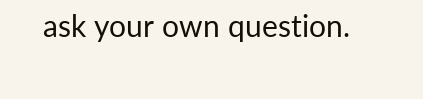ask your own question.